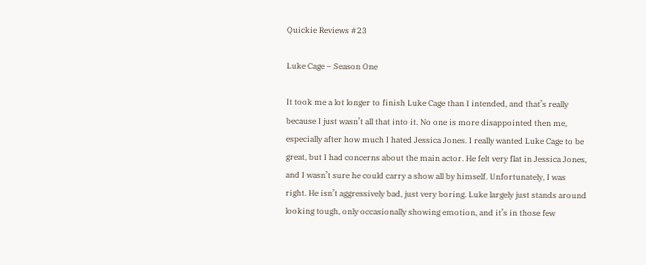Quickie Reviews #23

Luke Cage – Season One

It took me a lot longer to finish Luke Cage than I intended, and that’s really because I just wasn’t all that into it. No one is more disappointed then me, especially after how much I hated Jessica Jones. I really wanted Luke Cage to be great, but I had concerns about the main actor. He felt very flat in Jessica Jones, and I wasn’t sure he could carry a show all by himself. Unfortunately, I was right. He isn’t aggressively bad, just very boring. Luke largely just stands around looking tough, only occasionally showing emotion, and it’s in those few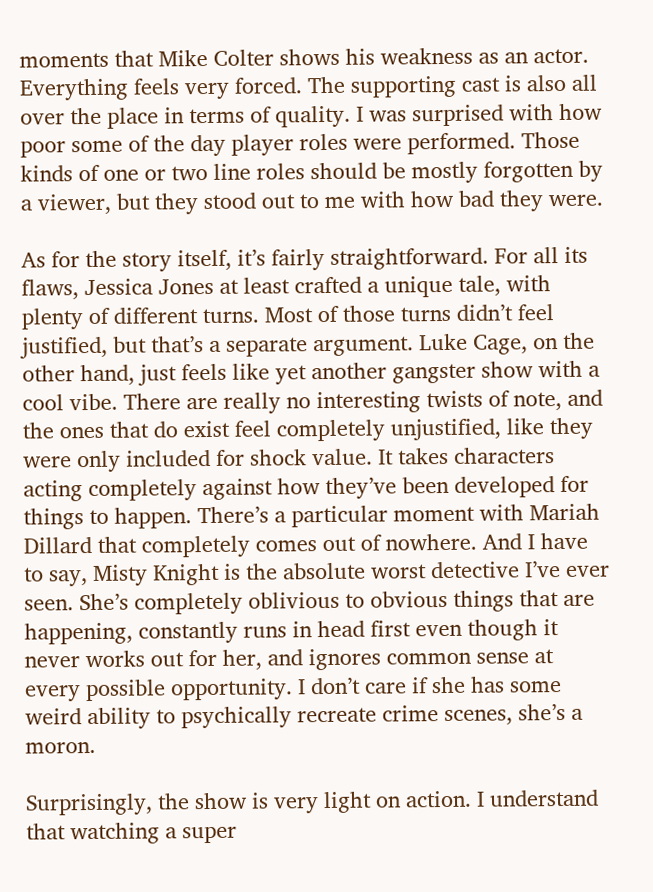moments that Mike Colter shows his weakness as an actor. Everything feels very forced. The supporting cast is also all over the place in terms of quality. I was surprised with how poor some of the day player roles were performed. Those kinds of one or two line roles should be mostly forgotten by a viewer, but they stood out to me with how bad they were.

As for the story itself, it’s fairly straightforward. For all its flaws, Jessica Jones at least crafted a unique tale, with plenty of different turns. Most of those turns didn’t feel justified, but that’s a separate argument. Luke Cage, on the other hand, just feels like yet another gangster show with a cool vibe. There are really no interesting twists of note, and the ones that do exist feel completely unjustified, like they were only included for shock value. It takes characters acting completely against how they’ve been developed for things to happen. There’s a particular moment with Mariah Dillard that completely comes out of nowhere. And I have to say, Misty Knight is the absolute worst detective I’ve ever seen. She’s completely oblivious to obvious things that are happening, constantly runs in head first even though it never works out for her, and ignores common sense at every possible opportunity. I don’t care if she has some weird ability to psychically recreate crime scenes, she’s a moron.

Surprisingly, the show is very light on action. I understand that watching a super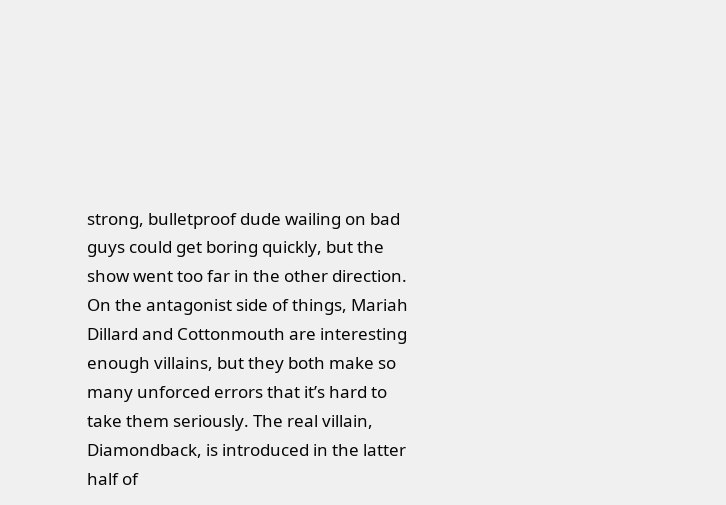strong, bulletproof dude wailing on bad guys could get boring quickly, but the show went too far in the other direction. On the antagonist side of things, Mariah Dillard and Cottonmouth are interesting enough villains, but they both make so many unforced errors that it’s hard to take them seriously. The real villain, Diamondback, is introduced in the latter half of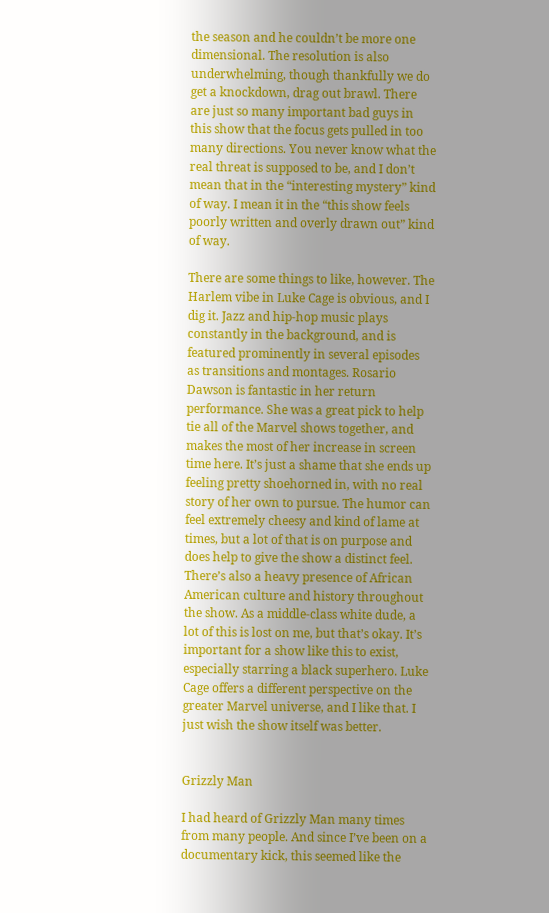the season and he couldn’t be more one dimensional. The resolution is also underwhelming, though thankfully we do get a knockdown, drag out brawl. There are just so many important bad guys in this show that the focus gets pulled in too many directions. You never know what the real threat is supposed to be, and I don’t mean that in the “interesting mystery” kind of way. I mean it in the “this show feels poorly written and overly drawn out” kind of way.

There are some things to like, however. The Harlem vibe in Luke Cage is obvious, and I dig it. Jazz and hip-hop music plays constantly in the background, and is featured prominently in several episodes as transitions and montages. Rosario Dawson is fantastic in her return performance. She was a great pick to help tie all of the Marvel shows together, and makes the most of her increase in screen time here. It’s just a shame that she ends up feeling pretty shoehorned in, with no real story of her own to pursue. The humor can feel extremely cheesy and kind of lame at times, but a lot of that is on purpose and does help to give the show a distinct feel. There’s also a heavy presence of African American culture and history throughout the show. As a middle-class white dude, a lot of this is lost on me, but that’s okay. It’s important for a show like this to exist, especially starring a black superhero. Luke Cage offers a different perspective on the greater Marvel universe, and I like that. I just wish the show itself was better.


Grizzly Man

I had heard of Grizzly Man many times from many people. And since I’ve been on a documentary kick, this seemed like the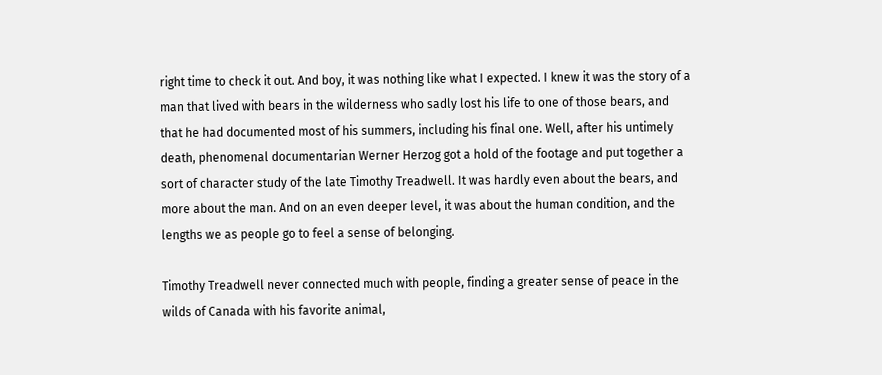right time to check it out. And boy, it was nothing like what I expected. I knew it was the story of a man that lived with bears in the wilderness who sadly lost his life to one of those bears, and that he had documented most of his summers, including his final one. Well, after his untimely death, phenomenal documentarian Werner Herzog got a hold of the footage and put together a sort of character study of the late Timothy Treadwell. It was hardly even about the bears, and more about the man. And on an even deeper level, it was about the human condition, and the lengths we as people go to feel a sense of belonging.

Timothy Treadwell never connected much with people, finding a greater sense of peace in the wilds of Canada with his favorite animal,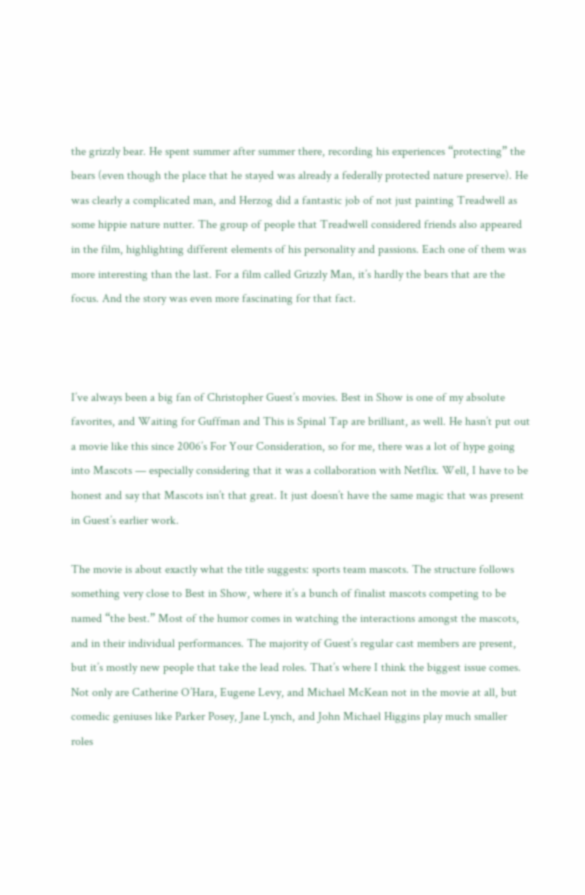the grizzly bear. He spent summer after summer there, recording his experiences “protecting” the bears (even though the place that he stayed was already a federally protected nature preserve). He was clearly a complicated man, and Herzog did a fantastic job of not just painting Treadwell as some hippie nature nutter. The group of people that Treadwell considered friends also appeared in the film, highlighting different elements of his personality and passions. Each one of them was more interesting than the last. For a film called Grizzly Man, it’s hardly the bears that are the focus. And the story was even more fascinating for that fact.



I’ve always been a big fan of Christopher Guest’s movies. Best in Show is one of my absolute favorites, and Waiting for Guffman and This is Spinal Tap are brilliant, as well. He hasn’t put out a movie like this since 2006’s For Your Consideration, so for me, there was a lot of hype going into Mascots — especially considering that it was a collaboration with Netflix. Well, I have to be honest and say that Mascots isn’t that great. It just doesn’t have the same magic that was present in Guest’s earlier work.

The movie is about exactly what the title suggests: sports team mascots. The structure follows something very close to Best in Show, where it’s a bunch of finalist mascots competing to be named “the best.” Most of the humor comes in watching the interactions amongst the mascots, and in their individual performances. The majority of Guest’s regular cast members are present, but it’s mostly new people that take the lead roles. That’s where I think the biggest issue comes. Not only are Catherine O’Hara, Eugene Levy, and Michael McKean not in the movie at all, but comedic geniuses like Parker Posey, Jane Lynch, and John Michael Higgins play much smaller roles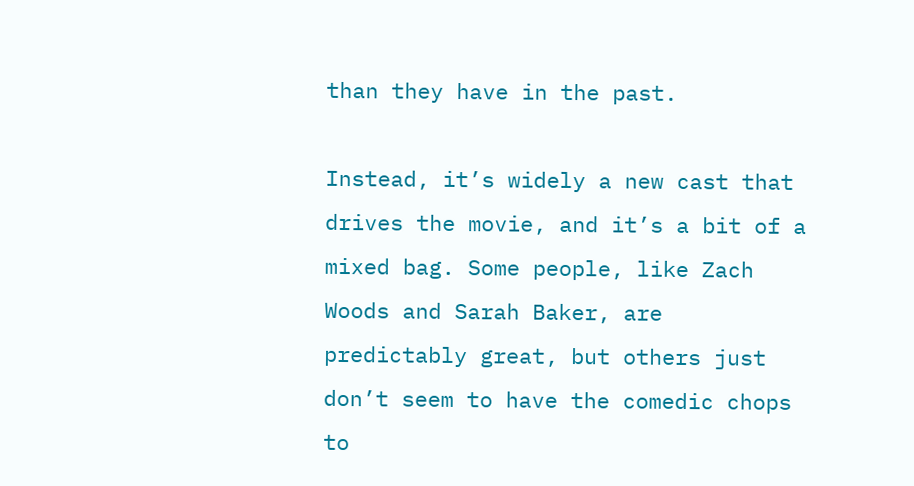than they have in the past.

Instead, it’s widely a new cast that drives the movie, and it’s a bit of a mixed bag. Some people, like Zach Woods and Sarah Baker, are predictably great, but others just don’t seem to have the comedic chops to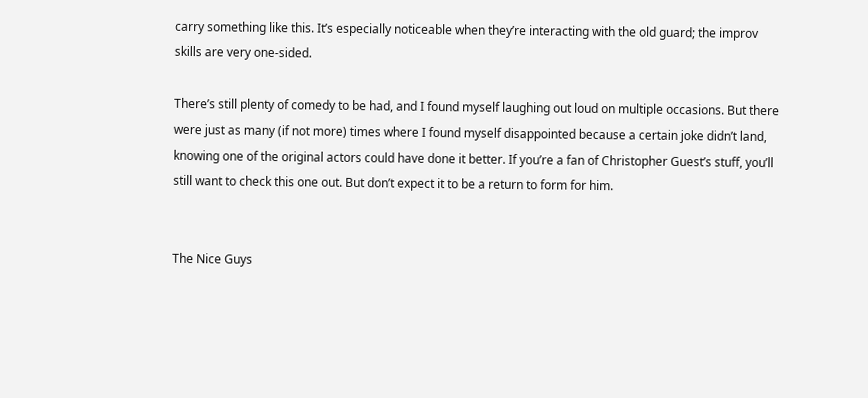carry something like this. It’s especially noticeable when they’re interacting with the old guard; the improv skills are very one-sided.

There’s still plenty of comedy to be had, and I found myself laughing out loud on multiple occasions. But there were just as many (if not more) times where I found myself disappointed because a certain joke didn’t land, knowing one of the original actors could have done it better. If you’re a fan of Christopher Guest’s stuff, you’ll still want to check this one out. But don’t expect it to be a return to form for him.


The Nice Guys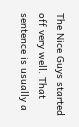The Nice Guys started off very well. That sentence is usually a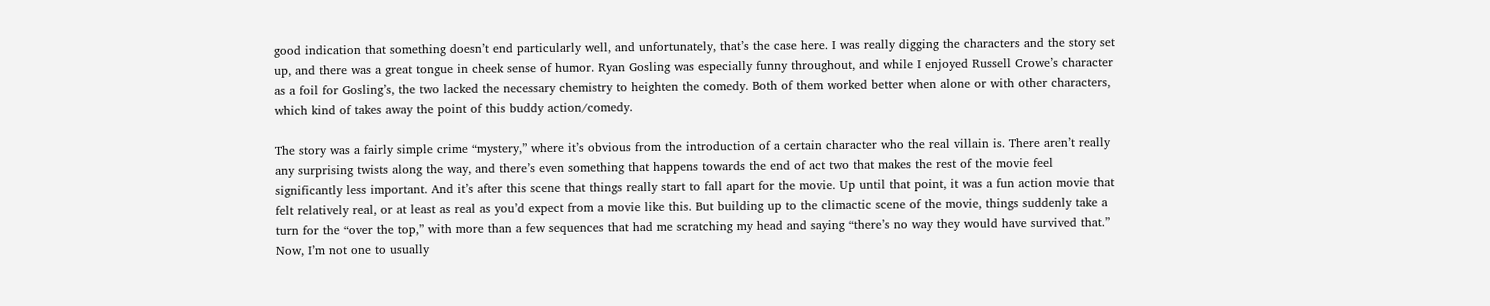good indication that something doesn’t end particularly well, and unfortunately, that’s the case here. I was really digging the characters and the story set up, and there was a great tongue in cheek sense of humor. Ryan Gosling was especially funny throughout, and while I enjoyed Russell Crowe’s character as a foil for Gosling’s, the two lacked the necessary chemistry to heighten the comedy. Both of them worked better when alone or with other characters, which kind of takes away the point of this buddy action/comedy.

The story was a fairly simple crime “mystery,” where it’s obvious from the introduction of a certain character who the real villain is. There aren’t really any surprising twists along the way, and there’s even something that happens towards the end of act two that makes the rest of the movie feel significantly less important. And it’s after this scene that things really start to fall apart for the movie. Up until that point, it was a fun action movie that felt relatively real, or at least as real as you’d expect from a movie like this. But building up to the climactic scene of the movie, things suddenly take a turn for the “over the top,” with more than a few sequences that had me scratching my head and saying “there’s no way they would have survived that.” Now, I’m not one to usually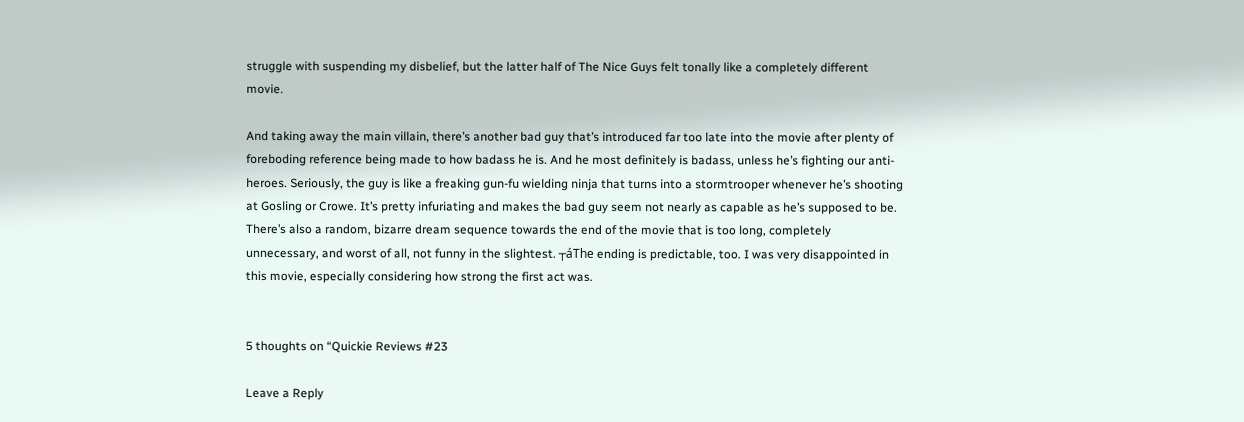struggle with suspending my disbelief, but the latter half of The Nice Guys felt tonally like a completely different movie.

And taking away the main villain, there’s another bad guy that’s introduced far too late into the movie after plenty of foreboding reference being made to how badass he is. And he most definitely is badass, unless he’s fighting our anti-heroes. Seriously, the guy is like a freaking gun-fu wielding ninja that turns into a stormtrooper whenever he’s shooting at Gosling or Crowe. It’s pretty infuriating and makes the bad guy seem not nearly as capable as he’s supposed to be. There’s also a random, bizarre dream sequence towards the end of the movie that is too long, completely unnecessary, and worst of all, not funny in the slightest. ┬áThe ending is predictable, too. I was very disappointed in this movie, especially considering how strong the first act was.


5 thoughts on “Quickie Reviews #23

Leave a Reply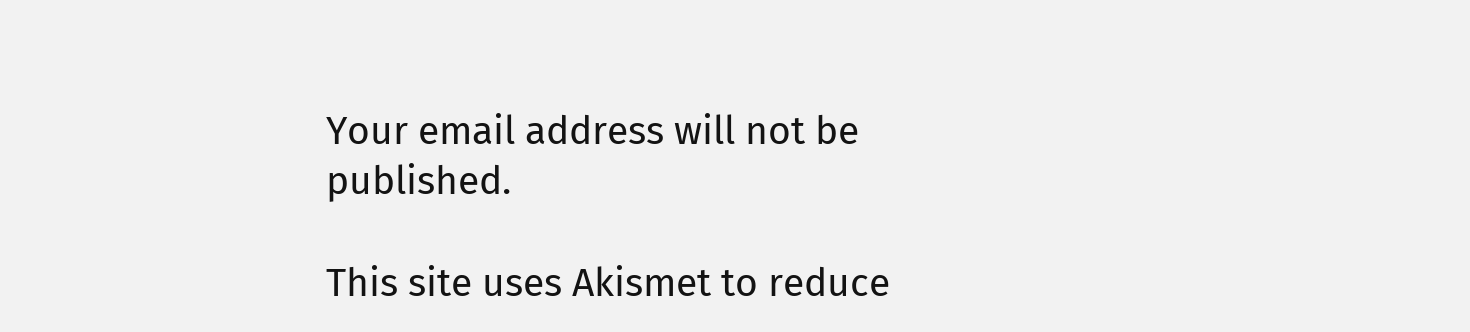Your email address will not be published.

This site uses Akismet to reduce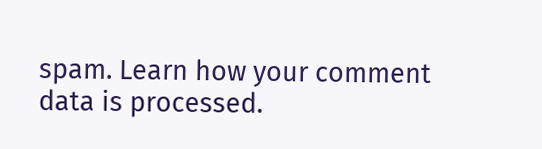spam. Learn how your comment data is processed.